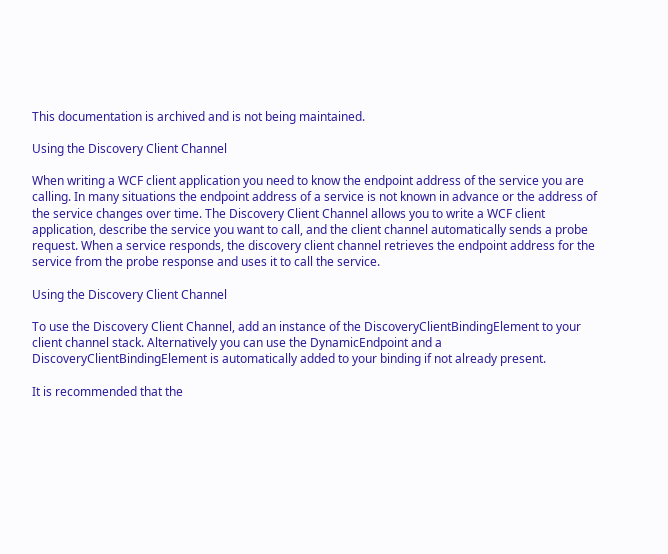This documentation is archived and is not being maintained.

Using the Discovery Client Channel

When writing a WCF client application you need to know the endpoint address of the service you are calling. In many situations the endpoint address of a service is not known in advance or the address of the service changes over time. The Discovery Client Channel allows you to write a WCF client application, describe the service you want to call, and the client channel automatically sends a probe request. When a service responds, the discovery client channel retrieves the endpoint address for the service from the probe response and uses it to call the service.

Using the Discovery Client Channel

To use the Discovery Client Channel, add an instance of the DiscoveryClientBindingElement to your client channel stack. Alternatively you can use the DynamicEndpoint and a DiscoveryClientBindingElement is automatically added to your binding if not already present.

It is recommended that the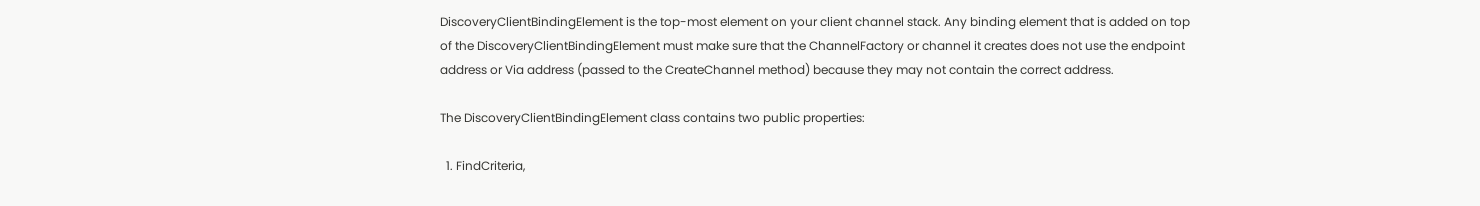DiscoveryClientBindingElement is the top-most element on your client channel stack. Any binding element that is added on top of the DiscoveryClientBindingElement must make sure that the ChannelFactory or channel it creates does not use the endpoint address or Via address (passed to the CreateChannel method) because they may not contain the correct address.

The DiscoveryClientBindingElement class contains two public properties:

  1. FindCriteria,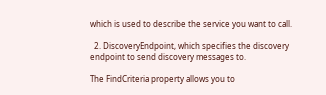which is used to describe the service you want to call.

  2. DiscoveryEndpoint, which specifies the discovery endpoint to send discovery messages to.

The FindCriteria property allows you to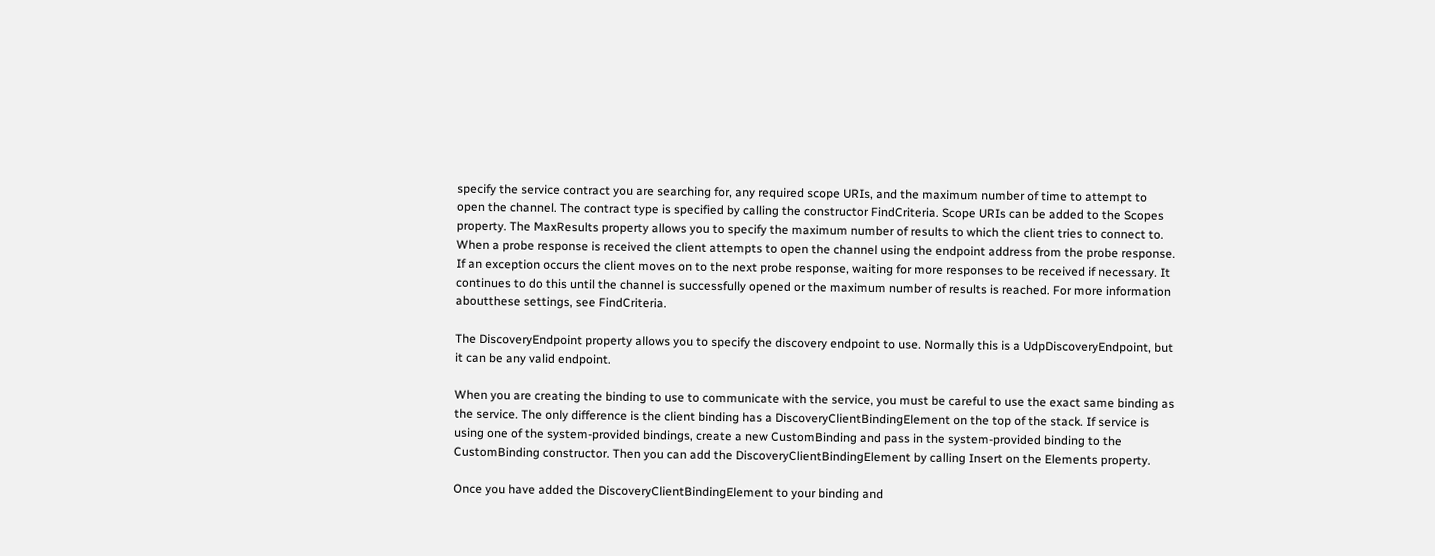specify the service contract you are searching for, any required scope URIs, and the maximum number of time to attempt to open the channel. The contract type is specified by calling the constructor FindCriteria. Scope URIs can be added to the Scopes property. The MaxResults property allows you to specify the maximum number of results to which the client tries to connect to. When a probe response is received the client attempts to open the channel using the endpoint address from the probe response. If an exception occurs the client moves on to the next probe response, waiting for more responses to be received if necessary. It continues to do this until the channel is successfully opened or the maximum number of results is reached. For more information aboutthese settings, see FindCriteria.

The DiscoveryEndpoint property allows you to specify the discovery endpoint to use. Normally this is a UdpDiscoveryEndpoint, but it can be any valid endpoint.

When you are creating the binding to use to communicate with the service, you must be careful to use the exact same binding as the service. The only difference is the client binding has a DiscoveryClientBindingElement on the top of the stack. If service is using one of the system-provided bindings, create a new CustomBinding and pass in the system-provided binding to the CustomBinding constructor. Then you can add the DiscoveryClientBindingElement by calling Insert on the Elements property.

Once you have added the DiscoveryClientBindingElement to your binding and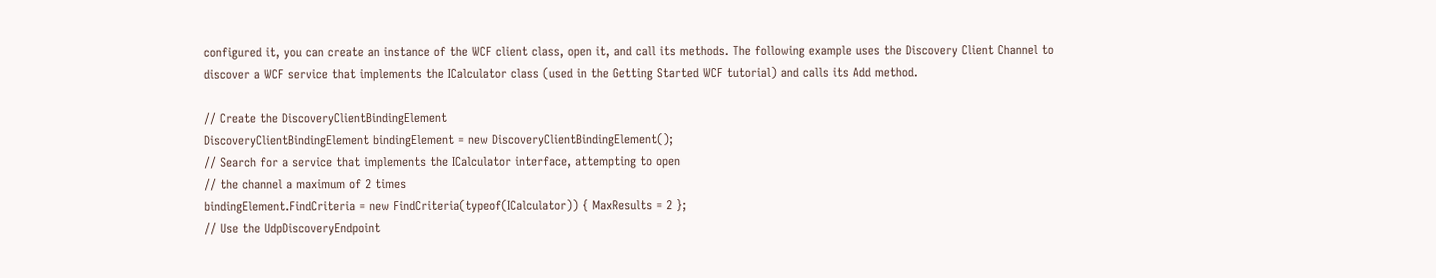configured it, you can create an instance of the WCF client class, open it, and call its methods. The following example uses the Discovery Client Channel to discover a WCF service that implements the ICalculator class (used in the Getting Started WCF tutorial) and calls its Add method.

// Create the DiscoveryClientBindingElement
DiscoveryClientBindingElement bindingElement = new DiscoveryClientBindingElement();
// Search for a service that implements the ICalculator interface, attempting to open
// the channel a maximum of 2 times
bindingElement.FindCriteria = new FindCriteria(typeof(ICalculator)) { MaxResults = 2 };
// Use the UdpDiscoveryEndpoint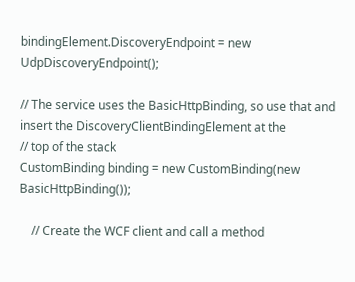bindingElement.DiscoveryEndpoint = new UdpDiscoveryEndpoint();

// The service uses the BasicHttpBinding, so use that and insert the DiscoveryClientBindingElement at the
// top of the stack
CustomBinding binding = new CustomBinding(new BasicHttpBinding());

    // Create the WCF client and call a method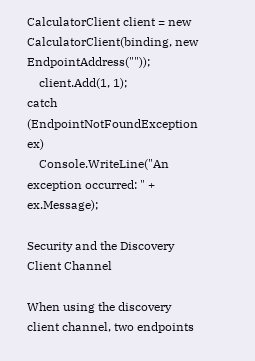CalculatorClient client = new CalculatorClient(binding, new EndpointAddress(""));
    client.Add(1, 1);
catch (EndpointNotFoundException ex)
    Console.WriteLine("An exception occurred: " + ex.Message);

Security and the Discovery Client Channel

When using the discovery client channel, two endpoints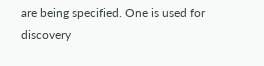are being specified. One is used for discovery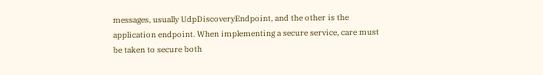messages, usually UdpDiscoveryEndpoint, and the other is the application endpoint. When implementing a secure service, care must be taken to secure both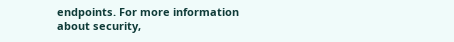endpoints. For more information about security,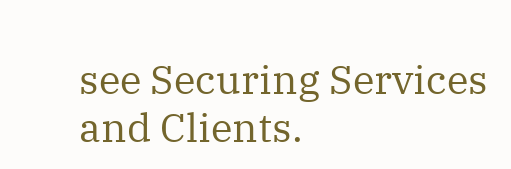see Securing Services and Clients.